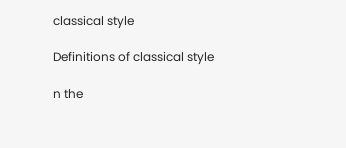classical style

Definitions of classical style

n the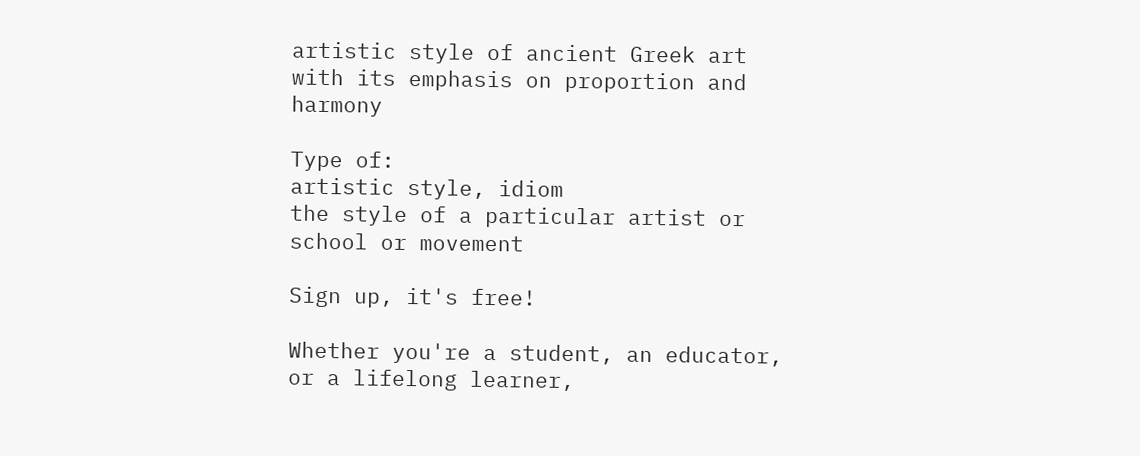artistic style of ancient Greek art with its emphasis on proportion and harmony

Type of:
artistic style, idiom
the style of a particular artist or school or movement

Sign up, it's free!

Whether you're a student, an educator, or a lifelong learner,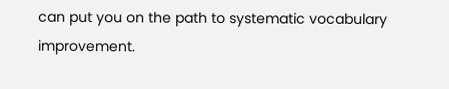can put you on the path to systematic vocabulary improvement.